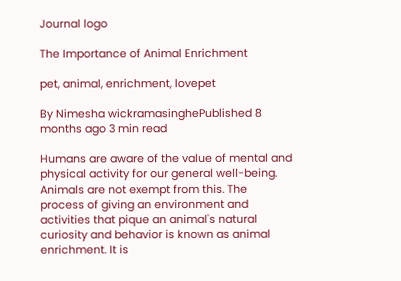Journal logo

The Importance of Animal Enrichment

pet, animal, enrichment, lovepet

By Nimesha wickramasinghePublished 8 months ago 3 min read

Humans are aware of the value of mental and physical activity for our general well-being. Animals are not exempt from this. The process of giving an environment and activities that pique an animal's natural curiosity and behavior is known as animal enrichment. It is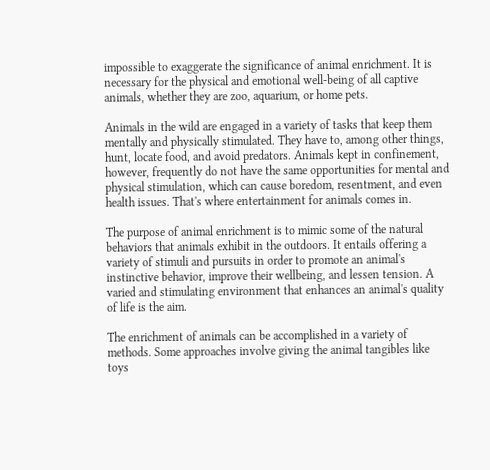impossible to exaggerate the significance of animal enrichment. It is necessary for the physical and emotional well-being of all captive animals, whether they are zoo, aquarium, or home pets.

Animals in the wild are engaged in a variety of tasks that keep them mentally and physically stimulated. They have to, among other things, hunt, locate food, and avoid predators. Animals kept in confinement, however, frequently do not have the same opportunities for mental and physical stimulation, which can cause boredom, resentment, and even health issues. That's where entertainment for animals comes in.

The purpose of animal enrichment is to mimic some of the natural behaviors that animals exhibit in the outdoors. It entails offering a variety of stimuli and pursuits in order to promote an animal's instinctive behavior, improve their wellbeing, and lessen tension. A varied and stimulating environment that enhances an animal's quality of life is the aim.

The enrichment of animals can be accomplished in a variety of methods. Some approaches involve giving the animal tangibles like toys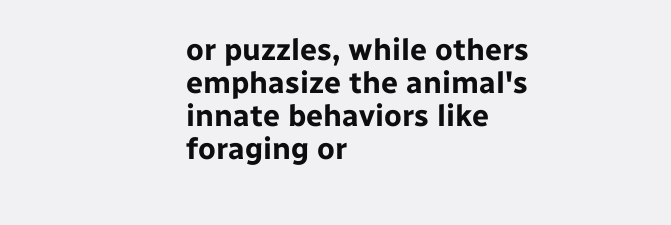or puzzles, while others emphasize the animal's innate behaviors like foraging or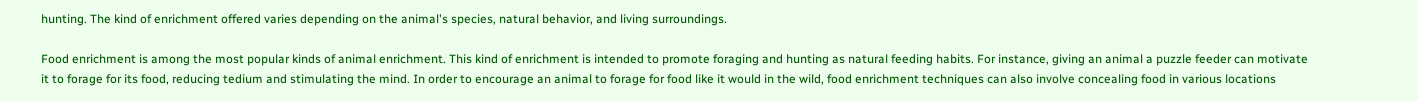hunting. The kind of enrichment offered varies depending on the animal's species, natural behavior, and living surroundings.

Food enrichment is among the most popular kinds of animal enrichment. This kind of enrichment is intended to promote foraging and hunting as natural feeding habits. For instance, giving an animal a puzzle feeder can motivate it to forage for its food, reducing tedium and stimulating the mind. In order to encourage an animal to forage for food like it would in the wild, food enrichment techniques can also involve concealing food in various locations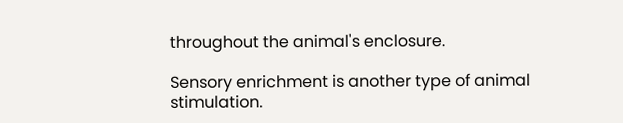throughout the animal's enclosure.

Sensory enrichment is another type of animal stimulation.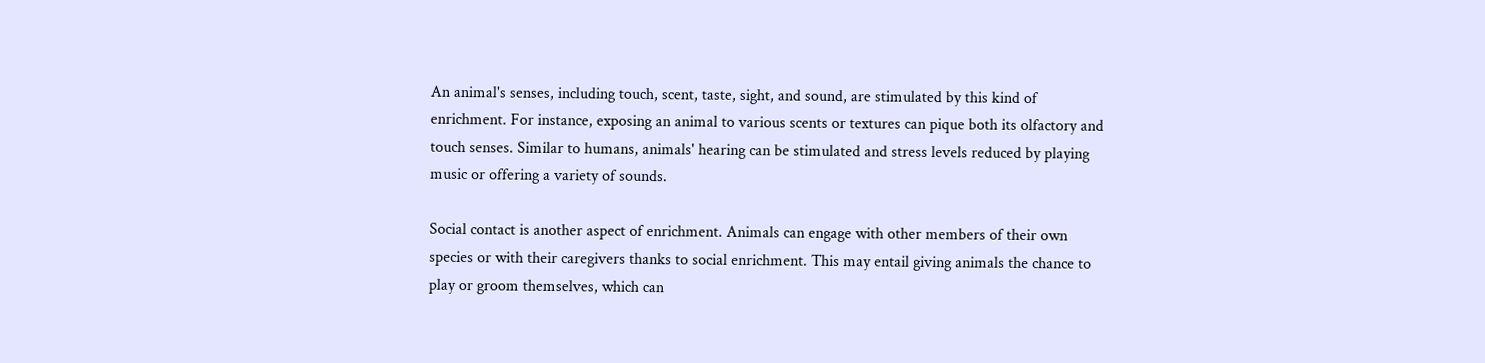An animal's senses, including touch, scent, taste, sight, and sound, are stimulated by this kind of enrichment. For instance, exposing an animal to various scents or textures can pique both its olfactory and touch senses. Similar to humans, animals' hearing can be stimulated and stress levels reduced by playing music or offering a variety of sounds.

Social contact is another aspect of enrichment. Animals can engage with other members of their own species or with their caregivers thanks to social enrichment. This may entail giving animals the chance to play or groom themselves, which can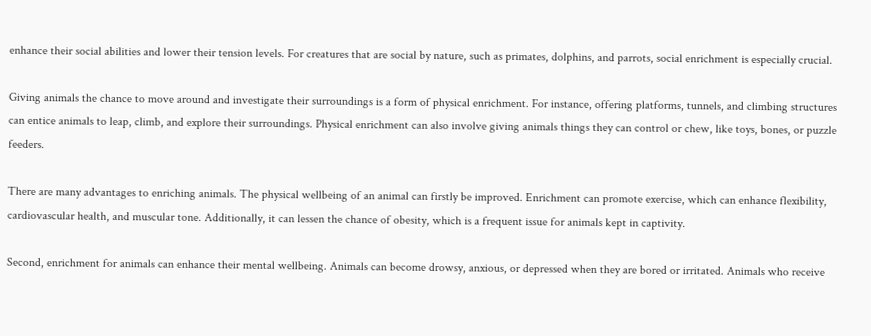enhance their social abilities and lower their tension levels. For creatures that are social by nature, such as primates, dolphins, and parrots, social enrichment is especially crucial.

Giving animals the chance to move around and investigate their surroundings is a form of physical enrichment. For instance, offering platforms, tunnels, and climbing structures can entice animals to leap, climb, and explore their surroundings. Physical enrichment can also involve giving animals things they can control or chew, like toys, bones, or puzzle feeders.

There are many advantages to enriching animals. The physical wellbeing of an animal can firstly be improved. Enrichment can promote exercise, which can enhance flexibility, cardiovascular health, and muscular tone. Additionally, it can lessen the chance of obesity, which is a frequent issue for animals kept in captivity.

Second, enrichment for animals can enhance their mental wellbeing. Animals can become drowsy, anxious, or depressed when they are bored or irritated. Animals who receive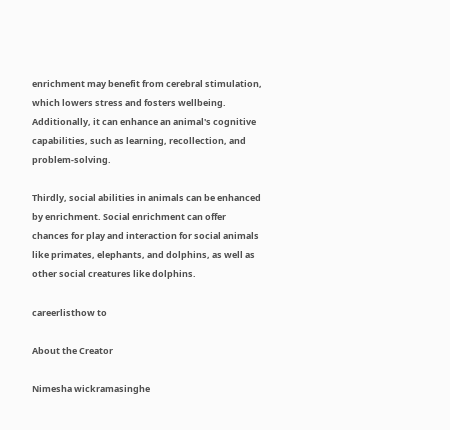enrichment may benefit from cerebral stimulation, which lowers stress and fosters wellbeing. Additionally, it can enhance an animal's cognitive capabilities, such as learning, recollection, and problem-solving.

Thirdly, social abilities in animals can be enhanced by enrichment. Social enrichment can offer chances for play and interaction for social animals like primates, elephants, and dolphins, as well as other social creatures like dolphins.

careerlisthow to

About the Creator

Nimesha wickramasinghe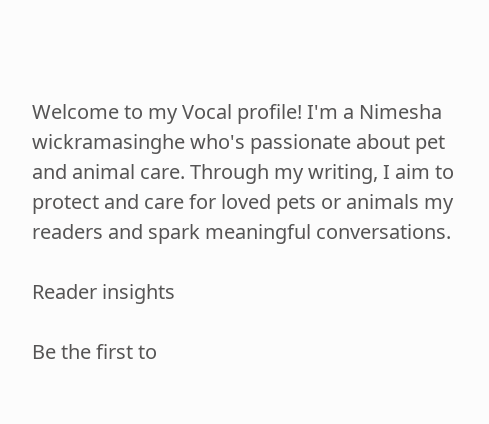Welcome to my Vocal profile! I'm a Nimesha wickramasinghe who's passionate about pet and animal care. Through my writing, I aim to protect and care for loved pets or animals my readers and spark meaningful conversations.

Reader insights

Be the first to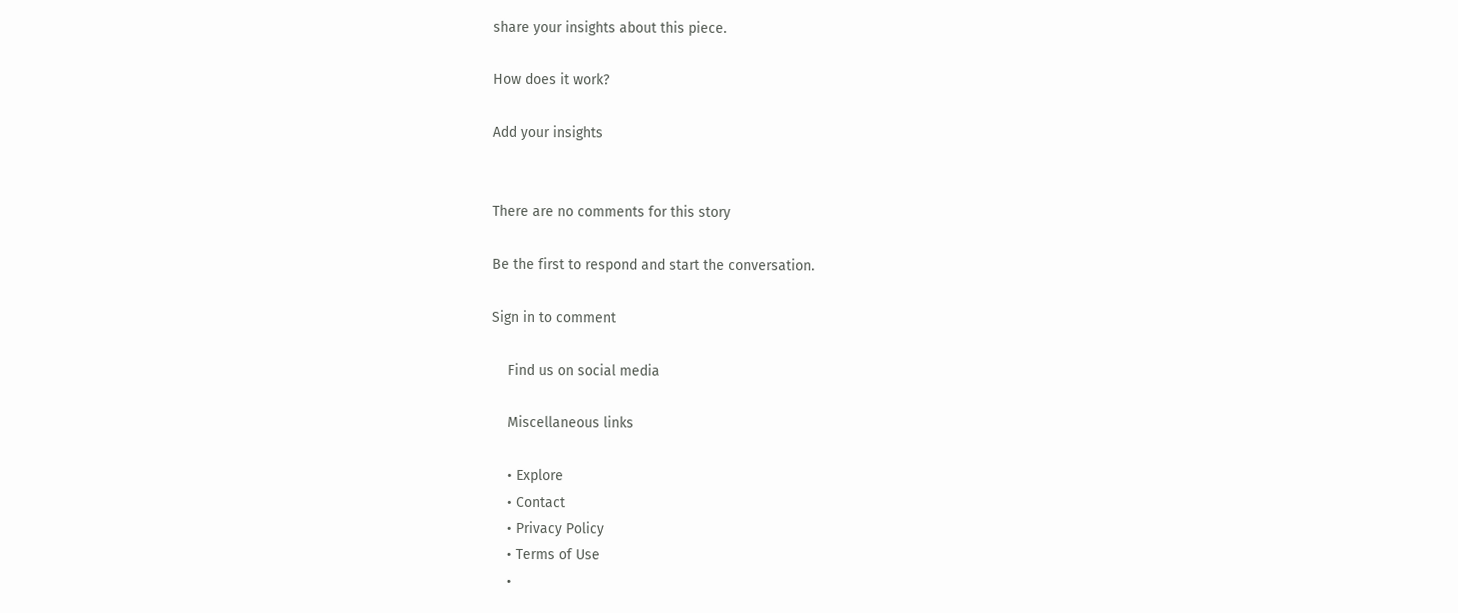share your insights about this piece.

How does it work?

Add your insights


There are no comments for this story

Be the first to respond and start the conversation.

Sign in to comment

    Find us on social media

    Miscellaneous links

    • Explore
    • Contact
    • Privacy Policy
    • Terms of Use
    •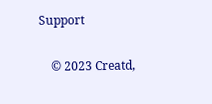Support

    © 2023 Creatd,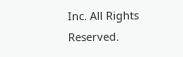Inc. All Rights Reserved.